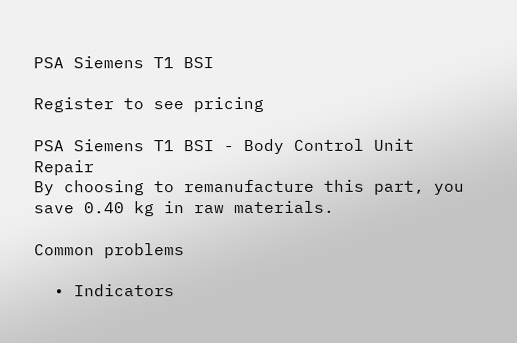PSA Siemens T1 BSI

Register to see pricing

PSA Siemens T1 BSI - Body Control Unit Repair
By choosing to remanufacture this part, you save 0.40 kg in raw materials.

Common problems

  • Indicators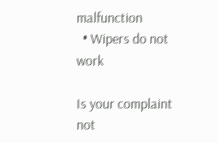malfunction
  • Wipers do not work

Is your complaint not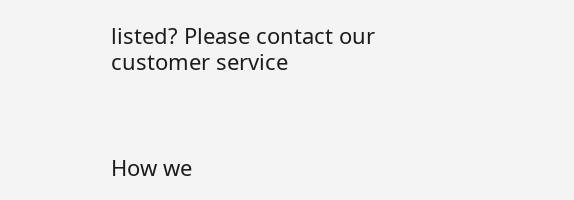listed? Please contact our customer service



How we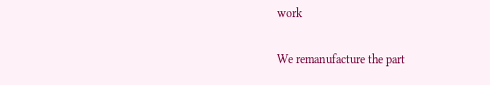work

We remanufacture the part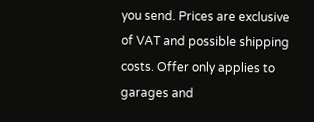you send. Prices are exclusive of VAT and possible shipping costs. Offer only applies to garages and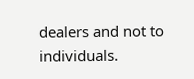dealers and not to individuals.